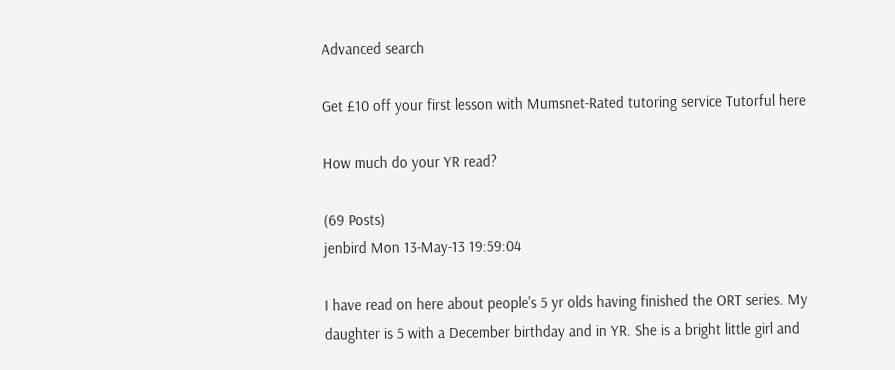Advanced search

Get £10 off your first lesson with Mumsnet-Rated tutoring service Tutorful here

How much do your YR read?

(69 Posts)
jenbird Mon 13-May-13 19:59:04

I have read on here about people's 5 yr olds having finished the ORT series. My daughter is 5 with a December birthday and in YR. She is a bright little girl and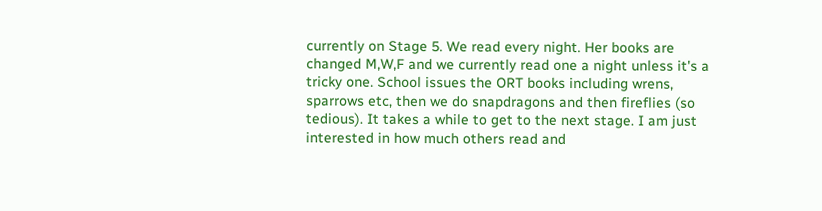currently on Stage 5. We read every night. Her books are changed M,W,F and we currently read one a night unless it's a tricky one. School issues the ORT books including wrens, sparrows etc, then we do snapdragons and then fireflies (so tedious). It takes a while to get to the next stage. I am just interested in how much others read and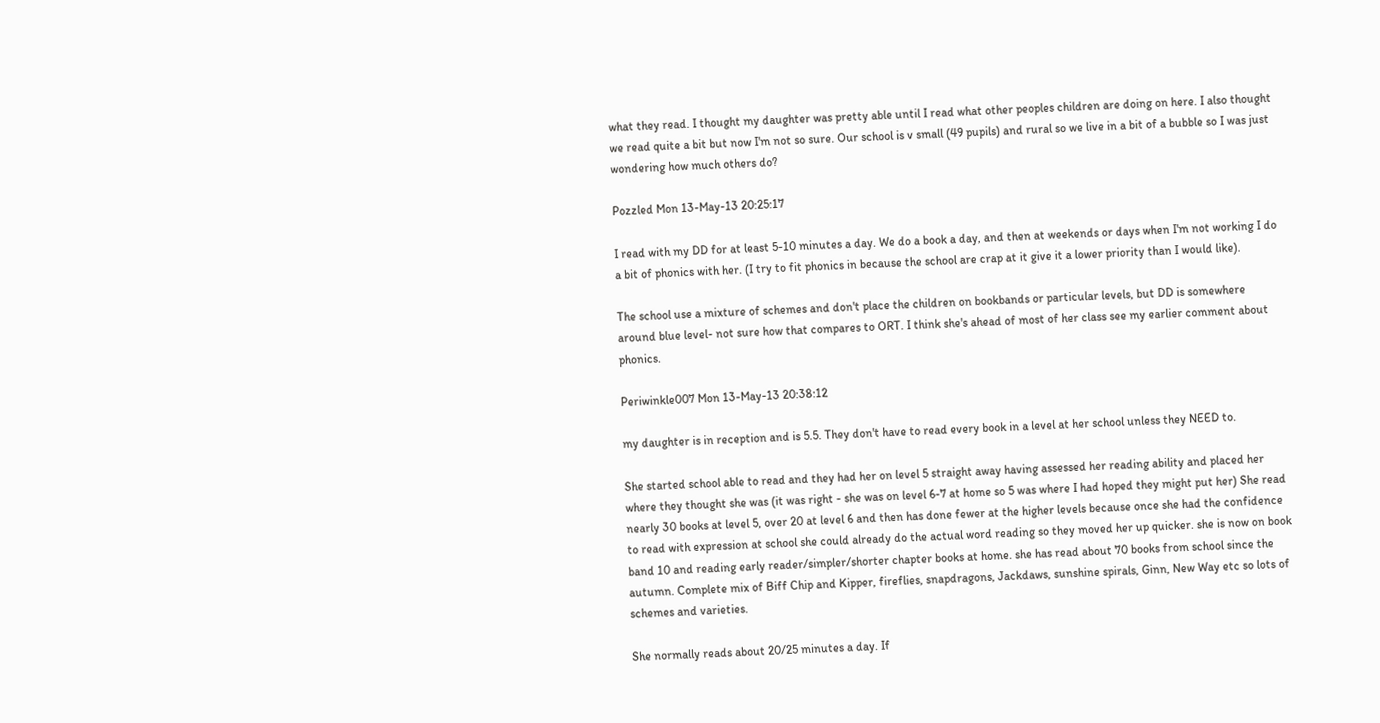what they read. I thought my daughter was pretty able until I read what other peoples children are doing on here. I also thought we read quite a bit but now I'm not so sure. Our school is v small (49 pupils) and rural so we live in a bit of a bubble so I was just wondering how much others do?

Pozzled Mon 13-May-13 20:25:17

I read with my DD for at least 5-10 minutes a day. We do a book a day, and then at weekends or days when I'm not working I do a bit of phonics with her. (I try to fit phonics in because the school are crap at it give it a lower priority than I would like).

The school use a mixture of schemes and don't place the children on bookbands or particular levels, but DD is somewhere around blue level- not sure how that compares to ORT. I think she's ahead of most of her class see my earlier comment about phonics.

Periwinkle007 Mon 13-May-13 20:38:12

my daughter is in reception and is 5.5. They don't have to read every book in a level at her school unless they NEED to.

She started school able to read and they had her on level 5 straight away having assessed her reading ability and placed her where they thought she was (it was right - she was on level 6-7 at home so 5 was where I had hoped they might put her) She read nearly 30 books at level 5, over 20 at level 6 and then has done fewer at the higher levels because once she had the confidence to read with expression at school she could already do the actual word reading so they moved her up quicker. she is now on book band 10 and reading early reader/simpler/shorter chapter books at home. she has read about 70 books from school since the autumn. Complete mix of Biff Chip and Kipper, fireflies, snapdragons, Jackdaws, sunshine spirals, Ginn, New Way etc so lots of schemes and varieties.

She normally reads about 20/25 minutes a day. If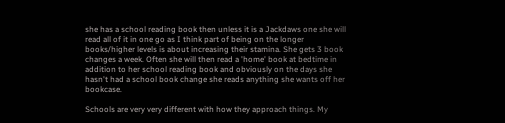she has a school reading book then unless it is a Jackdaws one she will read all of it in one go as I think part of being on the longer books/higher levels is about increasing their stamina. She gets 3 book changes a week. Often she will then read a 'home' book at bedtime in addition to her school reading book and obviously on the days she hasn't had a school book change she reads anything she wants off her bookcase.

Schools are very very different with how they approach things. My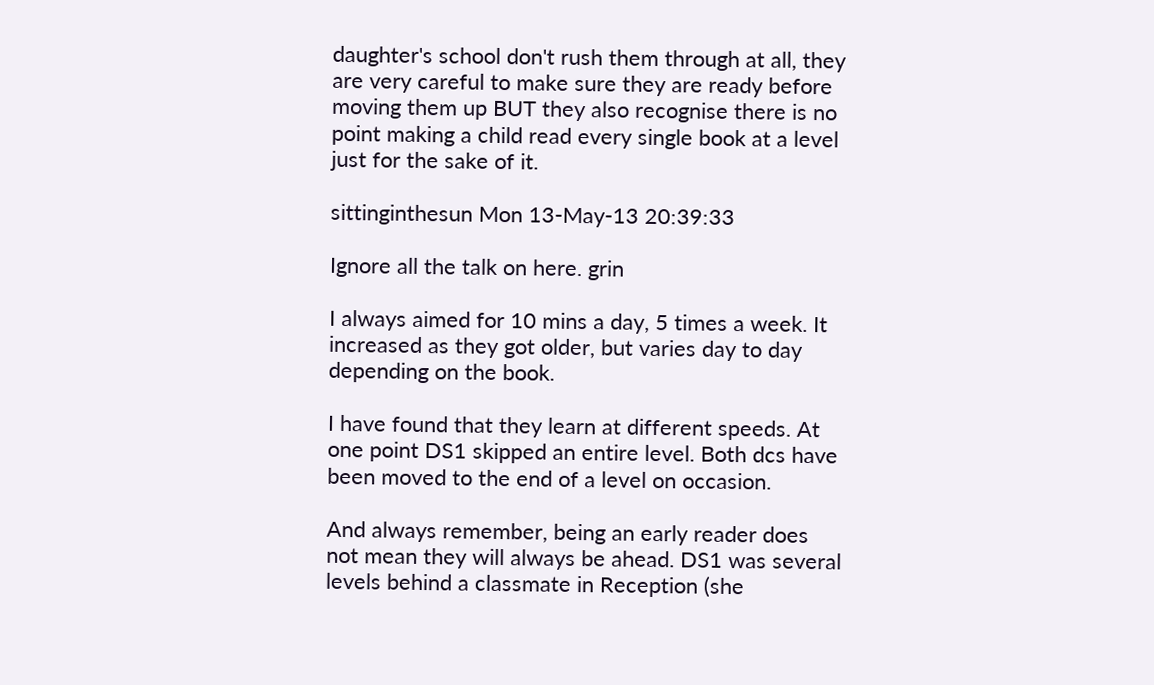daughter's school don't rush them through at all, they are very careful to make sure they are ready before moving them up BUT they also recognise there is no point making a child read every single book at a level just for the sake of it.

sittinginthesun Mon 13-May-13 20:39:33

Ignore all the talk on here. grin

I always aimed for 10 mins a day, 5 times a week. It increased as they got older, but varies day to day depending on the book.

I have found that they learn at different speeds. At one point DS1 skipped an entire level. Both dcs have been moved to the end of a level on occasion.

And always remember, being an early reader does not mean they will always be ahead. DS1 was several levels behind a classmate in Reception (she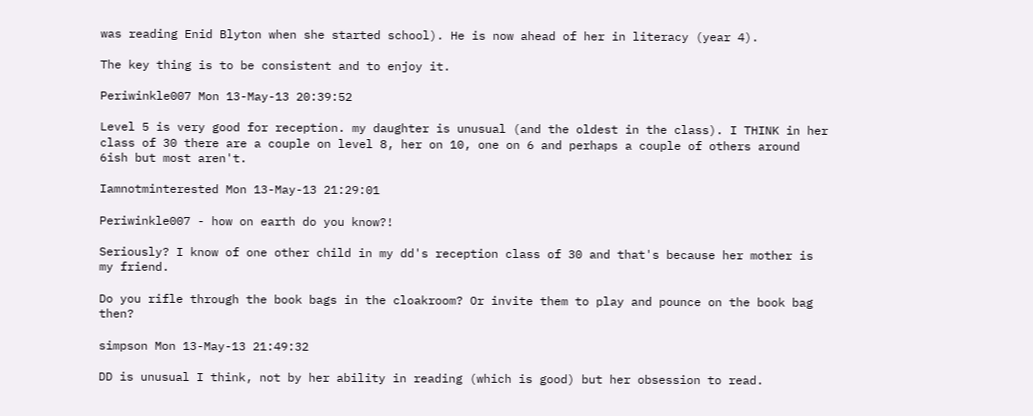was reading Enid Blyton when she started school). He is now ahead of her in literacy (year 4).

The key thing is to be consistent and to enjoy it.

Periwinkle007 Mon 13-May-13 20:39:52

Level 5 is very good for reception. my daughter is unusual (and the oldest in the class). I THINK in her class of 30 there are a couple on level 8, her on 10, one on 6 and perhaps a couple of others around 6ish but most aren't.

Iamnotminterested Mon 13-May-13 21:29:01

Periwinkle007 - how on earth do you know?!

Seriously? I know of one other child in my dd's reception class of 30 and that's because her mother is my friend.

Do you rifle through the book bags in the cloakroom? Or invite them to play and pounce on the book bag then?

simpson Mon 13-May-13 21:49:32

DD is unusual I think, not by her ability in reading (which is good) but her obsession to read.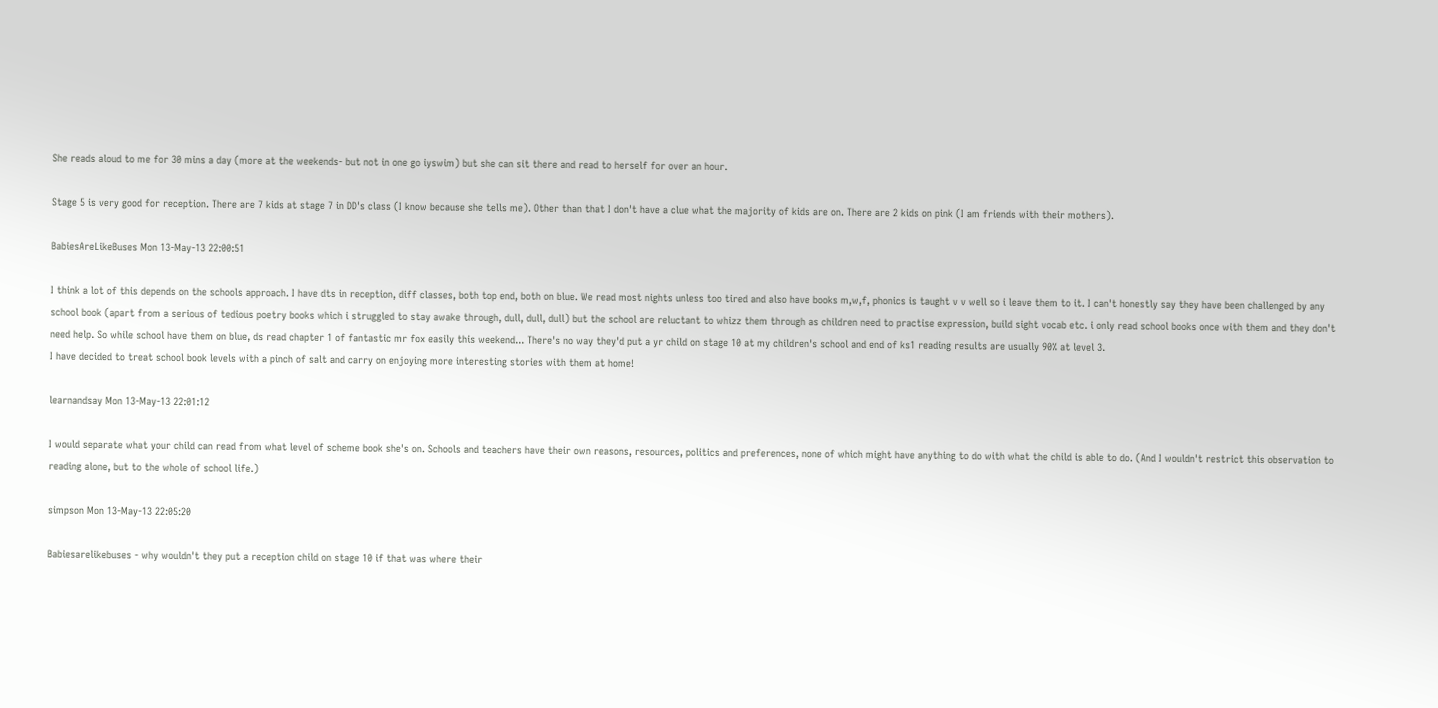She reads aloud to me for 30 mins a day (more at the weekends- but not in one go iyswim) but she can sit there and read to herself for over an hour.

Stage 5 is very good for reception. There are 7 kids at stage 7 in DD's class (I know because she tells me). Other than that I don't have a clue what the majority of kids are on. There are 2 kids on pink (I am friends with their mothers).

BabiesAreLikeBuses Mon 13-May-13 22:00:51

I think a lot of this depends on the schools approach. I have dts in reception, diff classes, both top end, both on blue. We read most nights unless too tired and also have books m,w,f, phonics is taught v v well so i leave them to it. I can't honestly say they have been challenged by any school book (apart from a serious of tedious poetry books which i struggled to stay awake through, dull, dull, dull) but the school are reluctant to whizz them through as children need to practise expression, build sight vocab etc. i only read school books once with them and they don't need help. So while school have them on blue, ds read chapter 1 of fantastic mr fox easily this weekend... There's no way they'd put a yr child on stage 10 at my children's school and end of ks1 reading results are usually 90% at level 3.
I have decided to treat school book levels with a pinch of salt and carry on enjoying more interesting stories with them at home!

learnandsay Mon 13-May-13 22:01:12

I would separate what your child can read from what level of scheme book she's on. Schools and teachers have their own reasons, resources, politics and preferences, none of which might have anything to do with what the child is able to do. (And I wouldn't restrict this observation to reading alone, but to the whole of school life.)

simpson Mon 13-May-13 22:05:20

Babiesarelikebuses - why wouldn't they put a reception child on stage 10 if that was where their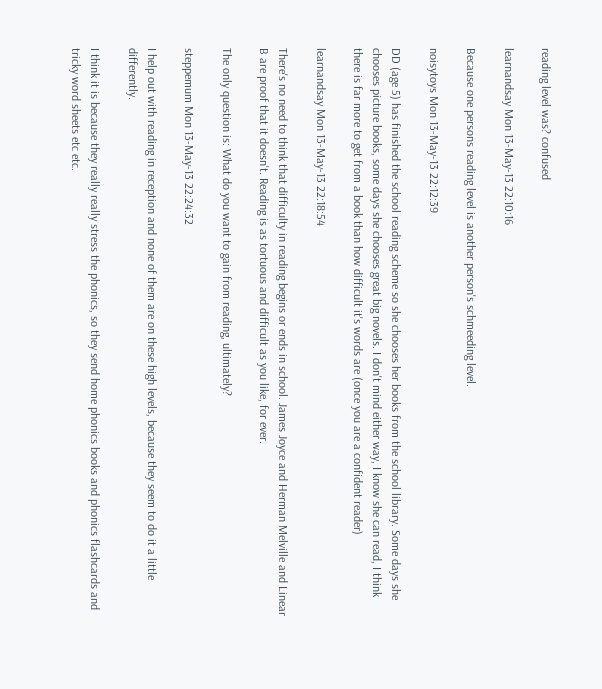reading level was? confused

learnandsay Mon 13-May-13 22:10:16

Because one persons reading level is another person's schmeeding level.

noisytoys Mon 13-May-13 22:12:39

DD (age 5) has finished the school reading scheme so she chooses her books from the school library. Some days she chooses picture books, some days she chooses great big novels. I don't mind either way, I know she can read, I think there is far more to get from a book than how difficult it's words are (once you are a confident reader)

learnandsay Mon 13-May-13 22:18:54

There's no need to think that difficulty in reading begins or ends in school. James Joyce and Herman Melville and Linear B are proof that it doesn't. Reading is as tortuous and difficult as you like, for ever.

The only question is: What do you want to gain from reading, ultimately?

steppemum Mon 13-May-13 22:24:32

I help out with reading in reception and none of them are on these high levels, because they seem to do it a little differently.

I think it is because they really really stress the phonics, so they send home phonics books and phonics flashcards and tricky word sheets etc etc.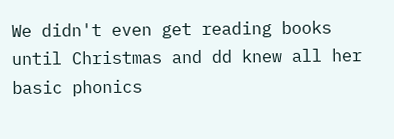We didn't even get reading books until Christmas and dd knew all her basic phonics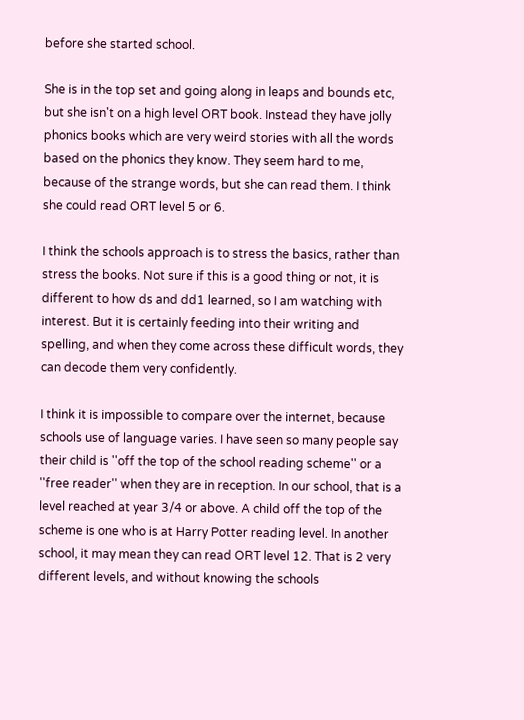before she started school.

She is in the top set and going along in leaps and bounds etc, but she isn't on a high level ORT book. Instead they have jolly phonics books which are very weird stories with all the words based on the phonics they know. They seem hard to me, because of the strange words, but she can read them. I think she could read ORT level 5 or 6.

I think the schools approach is to stress the basics, rather than stress the books. Not sure if this is a good thing or not, it is different to how ds and dd1 learned, so I am watching with interest. But it is certainly feeding into their writing and spelling, and when they come across these difficult words, they can decode them very confidently.

I think it is impossible to compare over the internet, because schools use of language varies. I have seen so many people say their child is ''off the top of the school reading scheme'' or a ''free reader'' when they are in reception. In our school, that is a level reached at year 3/4 or above. A child off the top of the scheme is one who is at Harry Potter reading level. In another school, it may mean they can read ORT level 12. That is 2 very different levels, and without knowing the schools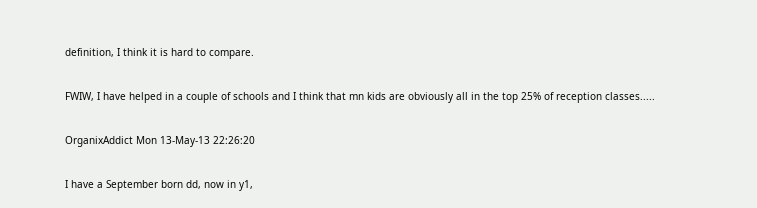definition, I think it is hard to compare.

FWIW, I have helped in a couple of schools and I think that mn kids are obviously all in the top 25% of reception classes.....

OrganixAddict Mon 13-May-13 22:26:20

I have a September born dd, now in y1,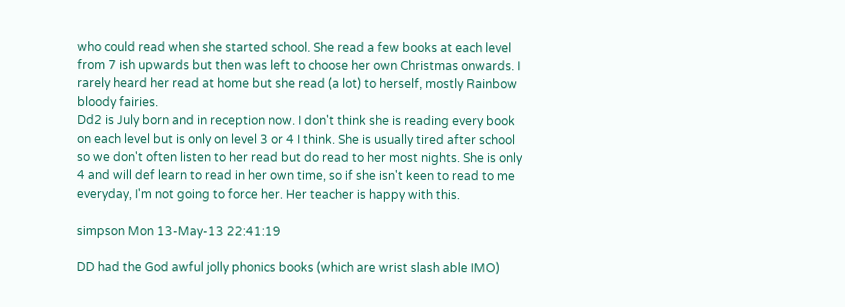who could read when she started school. She read a few books at each level from 7 ish upwards but then was left to choose her own Christmas onwards. I rarely heard her read at home but she read (a lot) to herself, mostly Rainbow bloody fairies.
Dd2 is July born and in reception now. I don't think she is reading every book on each level but is only on level 3 or 4 I think. She is usually tired after school so we don't often listen to her read but do read to her most nights. She is only 4 and will def learn to read in her own time, so if she isn't keen to read to me everyday, I'm not going to force her. Her teacher is happy with this.

simpson Mon 13-May-13 22:41:19

DD had the God awful jolly phonics books (which are wrist slash able IMO)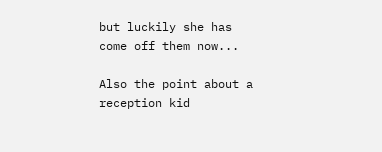but luckily she has come off them now...

Also the point about a reception kid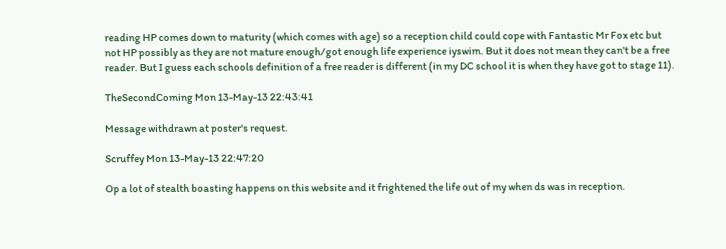reading HP comes down to maturity (which comes with age) so a reception child could cope with Fantastic Mr Fox etc but not HP possibly as they are not mature enough/got enough life experience iyswim. But it does not mean they can't be a free reader. But I guess each schools definition of a free reader is different (in my DC school it is when they have got to stage 11).

TheSecondComing Mon 13-May-13 22:43:41

Message withdrawn at poster's request.

Scruffey Mon 13-May-13 22:47:20

Op a lot of stealth boasting happens on this website and it frightened the life out of my when ds was in reception.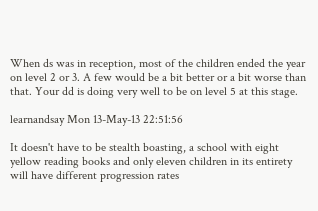When ds was in reception, most of the children ended the year on level 2 or 3. A few would be a bit better or a bit worse than that. Your dd is doing very well to be on level 5 at this stage.

learnandsay Mon 13-May-13 22:51:56

It doesn't have to be stealth boasting, a school with eight yellow reading books and only eleven children in its entirety will have different progression rates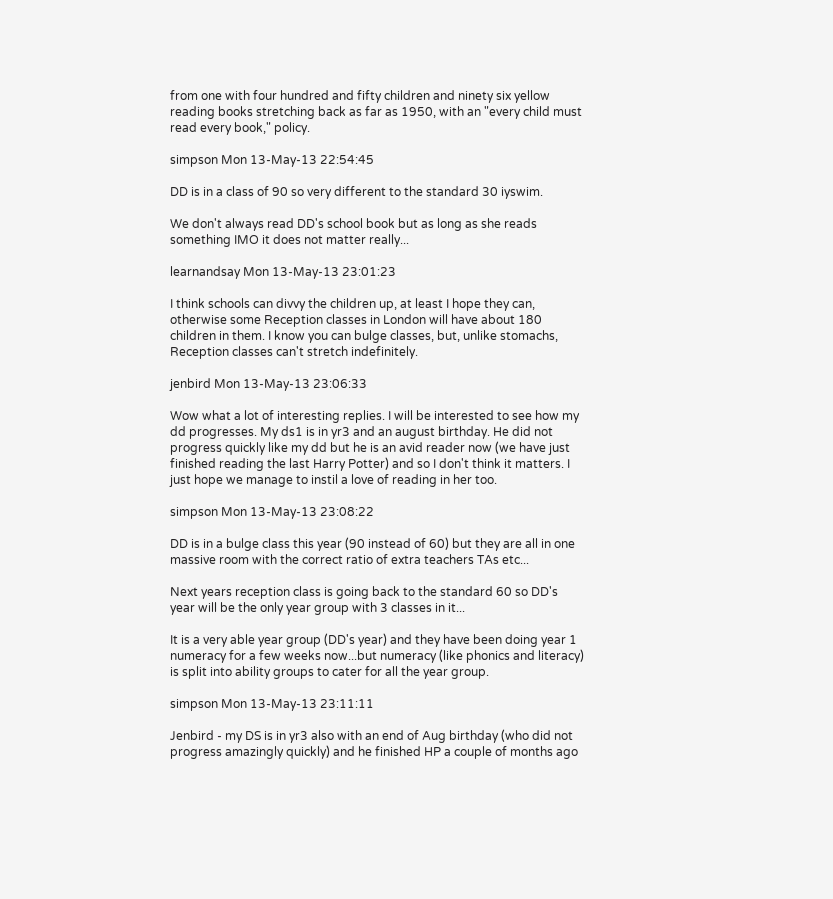from one with four hundred and fifty children and ninety six yellow reading books stretching back as far as 1950, with an "every child must read every book," policy.

simpson Mon 13-May-13 22:54:45

DD is in a class of 90 so very different to the standard 30 iyswim.

We don't always read DD's school book but as long as she reads something IMO it does not matter really...

learnandsay Mon 13-May-13 23:01:23

I think schools can divvy the children up, at least I hope they can, otherwise some Reception classes in London will have about 180 children in them. I know you can bulge classes, but, unlike stomachs, Reception classes can't stretch indefinitely.

jenbird Mon 13-May-13 23:06:33

Wow what a lot of interesting replies. I will be interested to see how my dd progresses. My ds1 is in yr3 and an august birthday. He did not progress quickly like my dd but he is an avid reader now (we have just finished reading the last Harry Potter) and so I don't think it matters. I just hope we manage to instil a love of reading in her too.

simpson Mon 13-May-13 23:08:22

DD is in a bulge class this year (90 instead of 60) but they are all in one massive room with the correct ratio of extra teachers TAs etc...

Next years reception class is going back to the standard 60 so DD's year will be the only year group with 3 classes in it...

It is a very able year group (DD's year) and they have been doing year 1 numeracy for a few weeks now...but numeracy (like phonics and literacy) is split into ability groups to cater for all the year group.

simpson Mon 13-May-13 23:11:11

Jenbird - my DS is in yr3 also with an end of Aug birthday (who did not progress amazingly quickly) and he finished HP a couple of months ago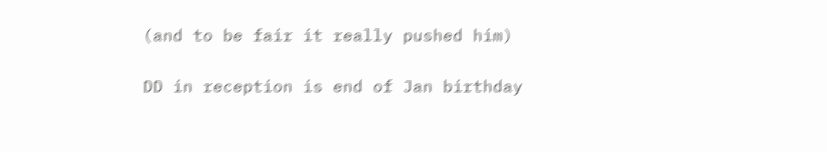(and to be fair it really pushed him)

DD in reception is end of Jan birthday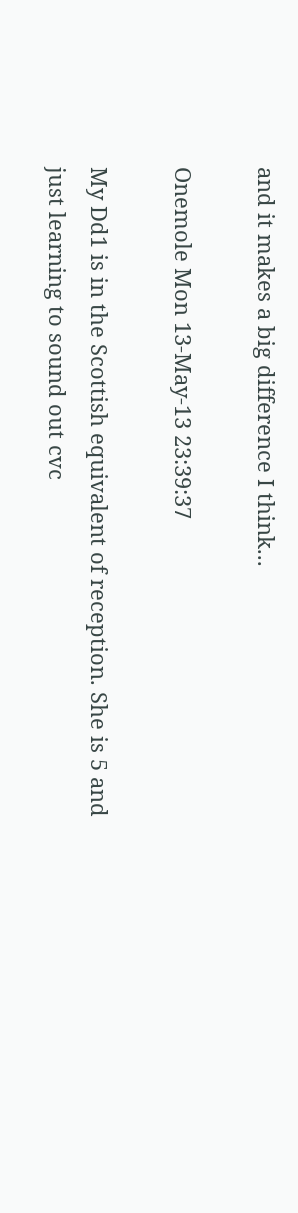and it makes a big difference I think...

Onemole Mon 13-May-13 23:39:37

My Dd1 is in the Scottish equivalent of reception. She is 5 and just learning to sound out cvc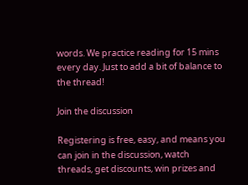words. We practice reading for 15 mins every day. Just to add a bit of balance to the thread!

Join the discussion

Registering is free, easy, and means you can join in the discussion, watch threads, get discounts, win prizes and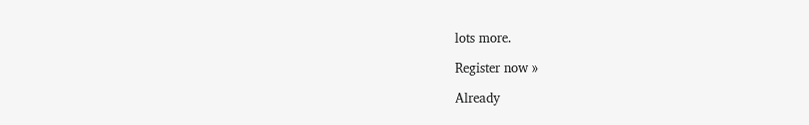lots more.

Register now »

Already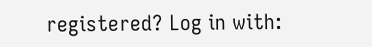registered? Log in with: